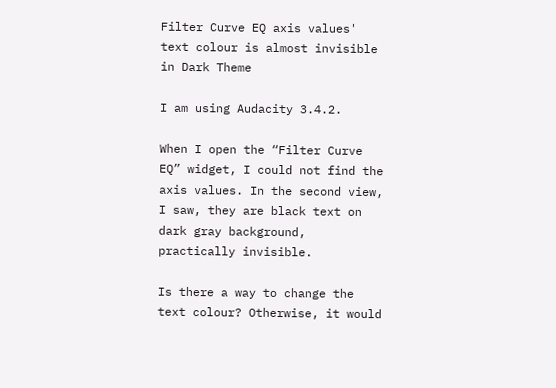Filter Curve EQ axis values' text colour is almost invisible in Dark Theme

I am using Audacity 3.4.2.

When I open the “Filter Curve EQ” widget, I could not find the axis values. In the second view, I saw, they are black text on dark gray background, practically invisible.

Is there a way to change the text colour? Otherwise, it would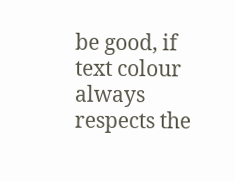be good, if text colour always respects the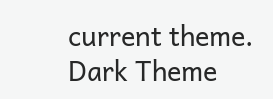current theme. Dark Theme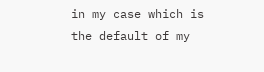in my case which is the default of my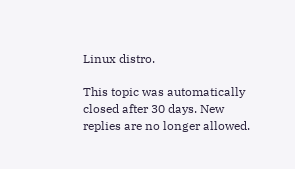Linux distro.

This topic was automatically closed after 30 days. New replies are no longer allowed.